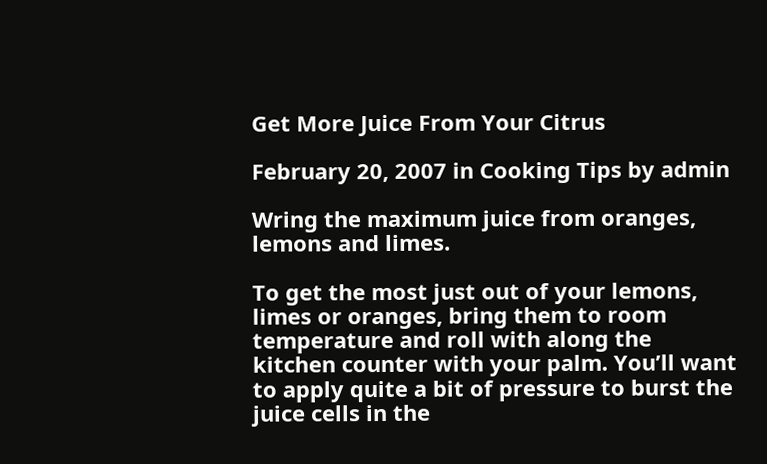Get More Juice From Your Citrus

February 20, 2007 in Cooking Tips by admin

Wring the maximum juice from oranges, lemons and limes.

To get the most just out of your lemons, limes or oranges, bring them to room temperature and roll with along the kitchen counter with your palm. You’ll want to apply quite a bit of pressure to burst the juice cells in the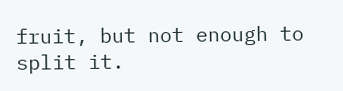fruit, but not enough to split it.